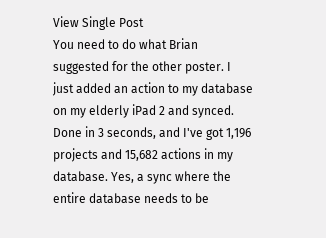View Single Post
You need to do what Brian suggested for the other poster. I just added an action to my database on my elderly iPad 2 and synced. Done in 3 seconds, and I've got 1,196 projects and 15,682 actions in my database. Yes, a sync where the entire database needs to be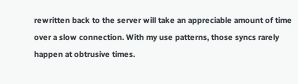rewritten back to the server will take an appreciable amount of time over a slow connection. With my use patterns, those syncs rarely happen at obtrusive times.